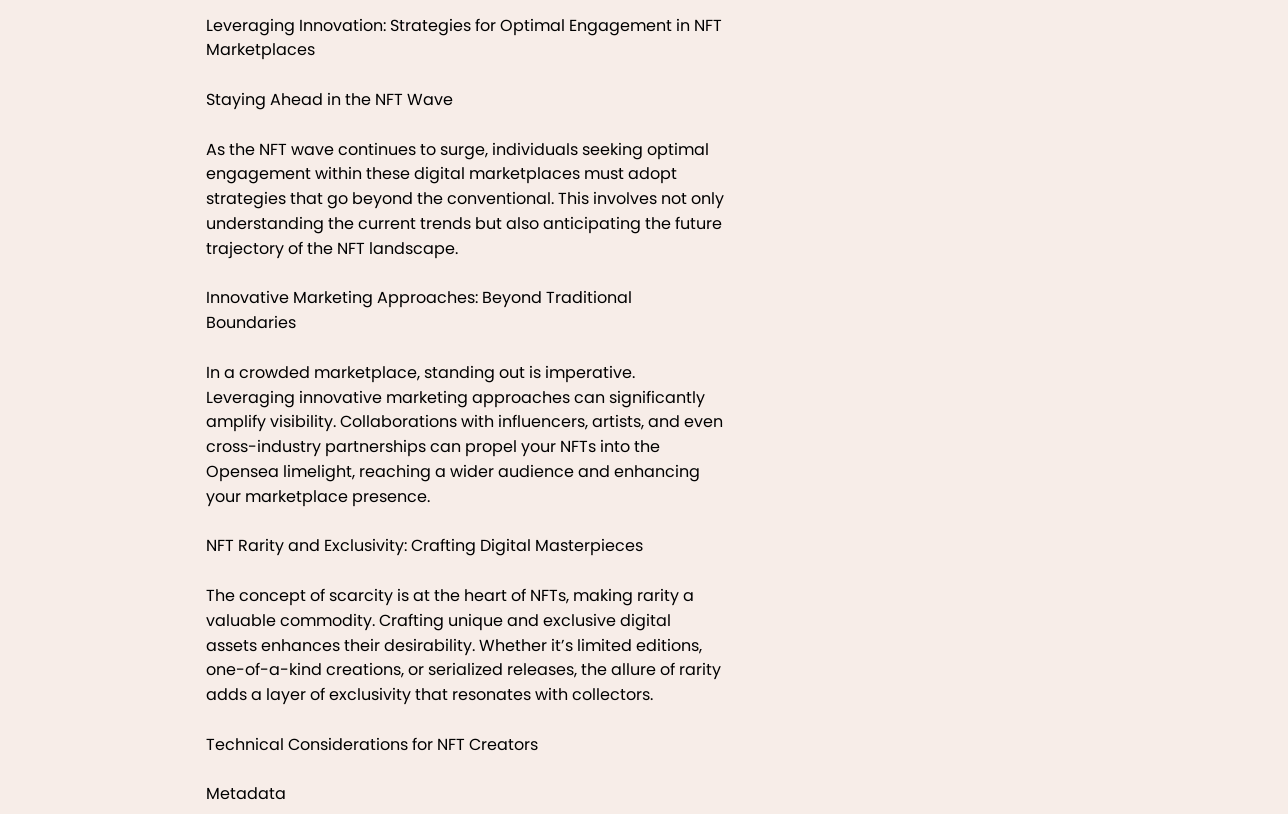Leveraging Innovation: Strategies for Optimal Engagement in NFT Marketplaces

Staying Ahead in the NFT Wave

As the NFT wave continues to surge, individuals seeking optimal engagement within these digital marketplaces must adopt strategies that go beyond the conventional. This involves not only understanding the current trends but also anticipating the future trajectory of the NFT landscape.

Innovative Marketing Approaches: Beyond Traditional Boundaries

In a crowded marketplace, standing out is imperative. Leveraging innovative marketing approaches can significantly amplify visibility. Collaborations with influencers, artists, and even cross-industry partnerships can propel your NFTs into the Opensea limelight, reaching a wider audience and enhancing your marketplace presence.

NFT Rarity and Exclusivity: Crafting Digital Masterpieces

The concept of scarcity is at the heart of NFTs, making rarity a valuable commodity. Crafting unique and exclusive digital assets enhances their desirability. Whether it’s limited editions, one-of-a-kind creations, or serialized releases, the allure of rarity adds a layer of exclusivity that resonates with collectors.

Technical Considerations for NFT Creators

Metadata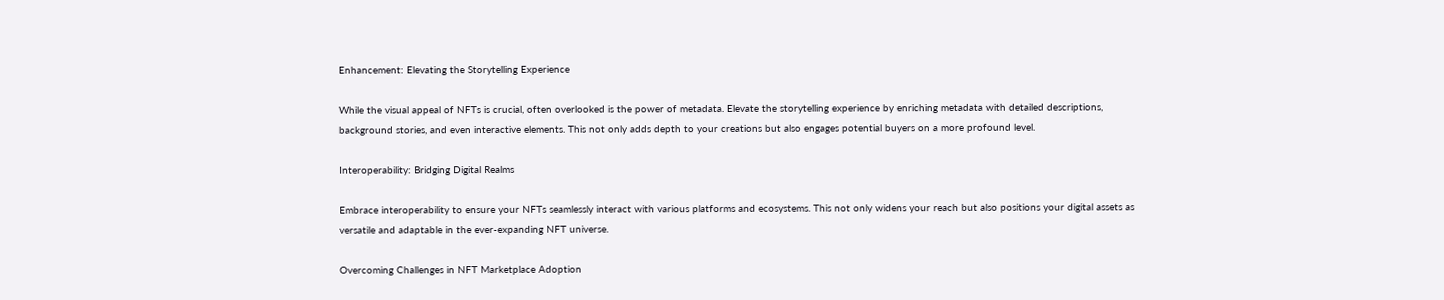Enhancement: Elevating the Storytelling Experience

While the visual appeal of NFTs is crucial, often overlooked is the power of metadata. Elevate the storytelling experience by enriching metadata with detailed descriptions, background stories, and even interactive elements. This not only adds depth to your creations but also engages potential buyers on a more profound level.

Interoperability: Bridging Digital Realms

Embrace interoperability to ensure your NFTs seamlessly interact with various platforms and ecosystems. This not only widens your reach but also positions your digital assets as versatile and adaptable in the ever-expanding NFT universe.

Overcoming Challenges in NFT Marketplace Adoption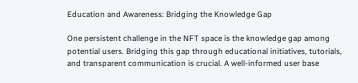Education and Awareness: Bridging the Knowledge Gap

One persistent challenge in the NFT space is the knowledge gap among potential users. Bridging this gap through educational initiatives, tutorials, and transparent communication is crucial. A well-informed user base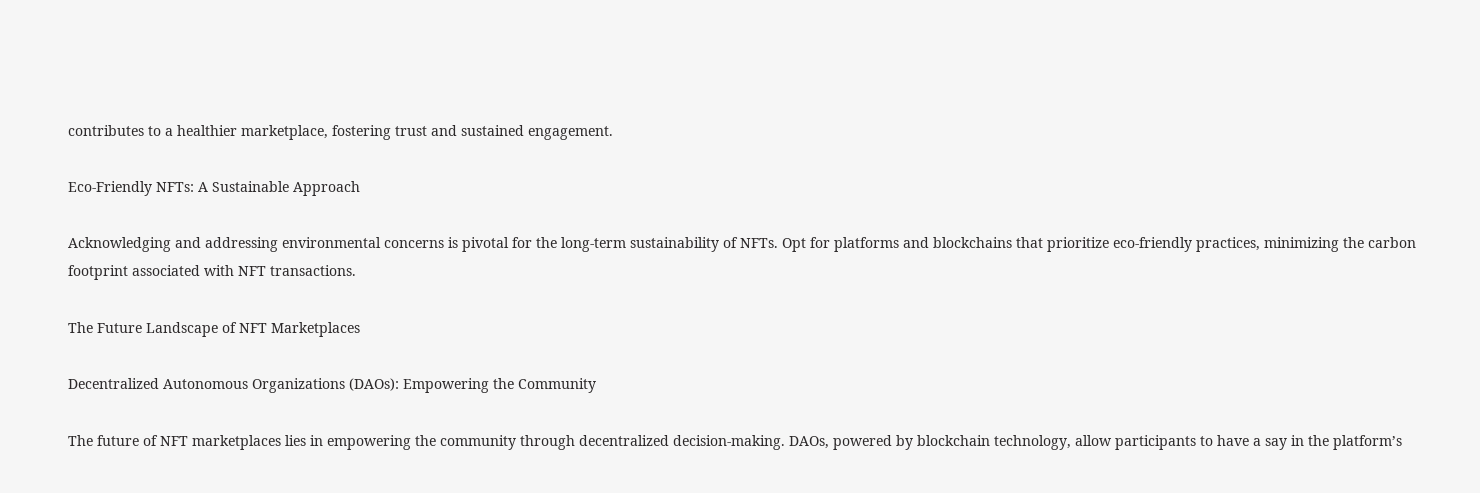contributes to a healthier marketplace, fostering trust and sustained engagement.

Eco-Friendly NFTs: A Sustainable Approach

Acknowledging and addressing environmental concerns is pivotal for the long-term sustainability of NFTs. Opt for platforms and blockchains that prioritize eco-friendly practices, minimizing the carbon footprint associated with NFT transactions.

The Future Landscape of NFT Marketplaces

Decentralized Autonomous Organizations (DAOs): Empowering the Community

The future of NFT marketplaces lies in empowering the community through decentralized decision-making. DAOs, powered by blockchain technology, allow participants to have a say in the platform’s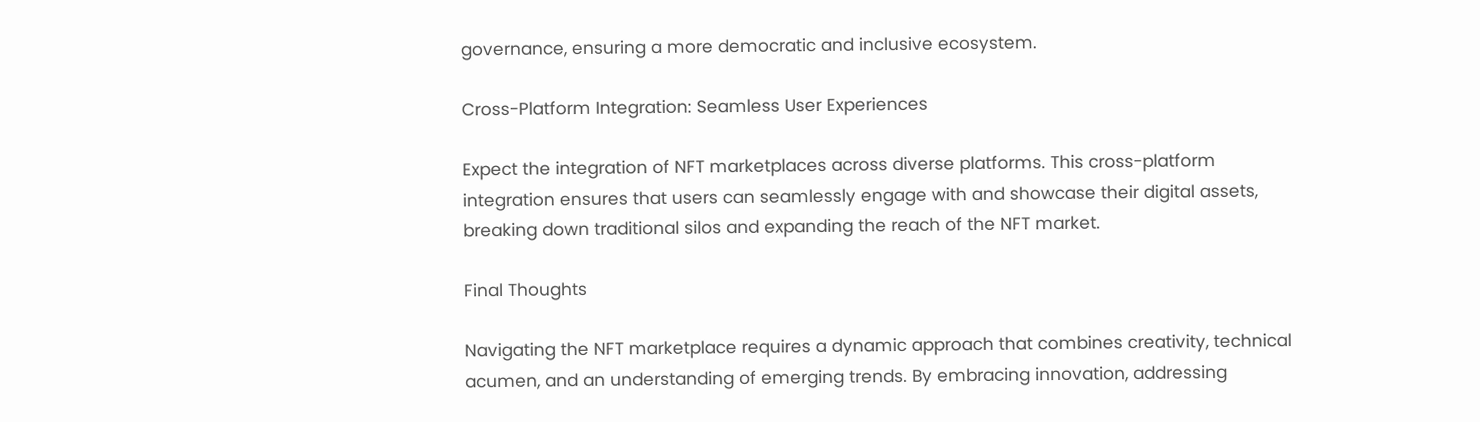governance, ensuring a more democratic and inclusive ecosystem.

Cross-Platform Integration: Seamless User Experiences

Expect the integration of NFT marketplaces across diverse platforms. This cross-platform integration ensures that users can seamlessly engage with and showcase their digital assets, breaking down traditional silos and expanding the reach of the NFT market.

Final Thoughts

Navigating the NFT marketplace requires a dynamic approach that combines creativity, technical acumen, and an understanding of emerging trends. By embracing innovation, addressing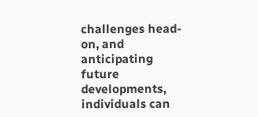challenges head-on, and anticipating future developments, individuals can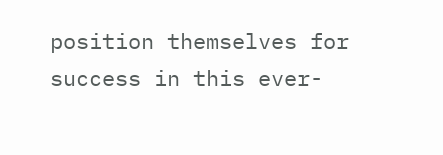position themselves for success in this ever-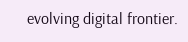evolving digital frontier.